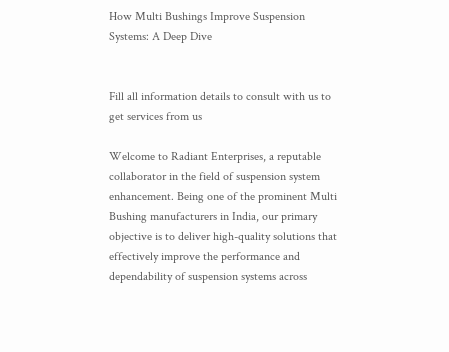How Multi Bushings Improve Suspension Systems: A Deep Dive


Fill all information details to consult with us to get services from us

Welcome to Radiant Enterprises, a reputable collaborator in the field of suspension system enhancement. Being one of the prominent Multi Bushing manufacturers in India, our primary objective is to deliver high-quality solutions that effectively improve the performance and dependability of suspension systems across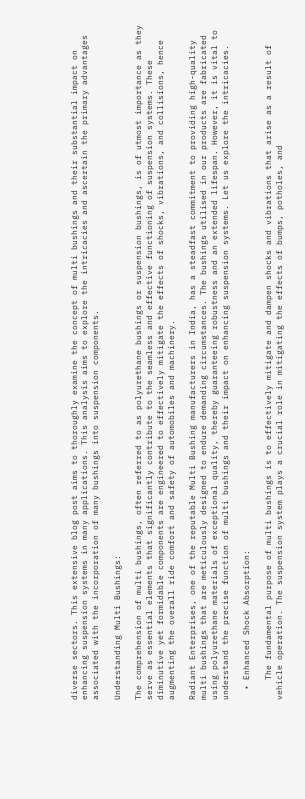diverse sectors. This extensive blog post aims to thoroughly examine the concept of multi bushings and their substantial impact on enhancing suspension systems in many applications. This analysis aims to explore the intricacies and ascertain the primary advantages associated with the incorporation of many bushings into suspension components.

Understanding Multi Bushings:

The comprehension of multi bushings, often referred to as polyurethane bushings or suspension bushings, is of utmost importance as they serve as essential elements that significantly contribute to the seamless and effective functioning of suspension systems. These diminutive yet formidable components are engineered to effectively mitigate the effects of shocks, vibrations, and collisions, hence augmenting the overall ride comfort and safety of automobiles and machinery.

Radiant Enterprises, one of the reputable Multi Bushing manufacturers in India, has a steadfast commitment to providing high-quality multi bushings that are meticulously designed to endure demanding circumstances. The bushings utilised in our products are fabricated using polyurethane materials of exceptional quality, thereby guaranteeing robustness and an extended lifespan. However, it is vital to understand the precise function of multi bushings and their impact on enhancing suspension systems. Let us explore the intricacies.

  • Enhanced Shock Absorption:

    The fundamental purpose of multi bushings is to effectively mitigate and dampen shocks and vibrations that arise as a result of vehicle operation. The suspension system plays a crucial role in mitigating the effects of bumps, potholes, and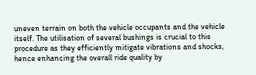uneven terrain on both the vehicle occupants and the vehicle itself. The utilisation of several bushings is crucial to this procedure as they efficiently mitigate vibrations and shocks, hence enhancing the overall ride quality by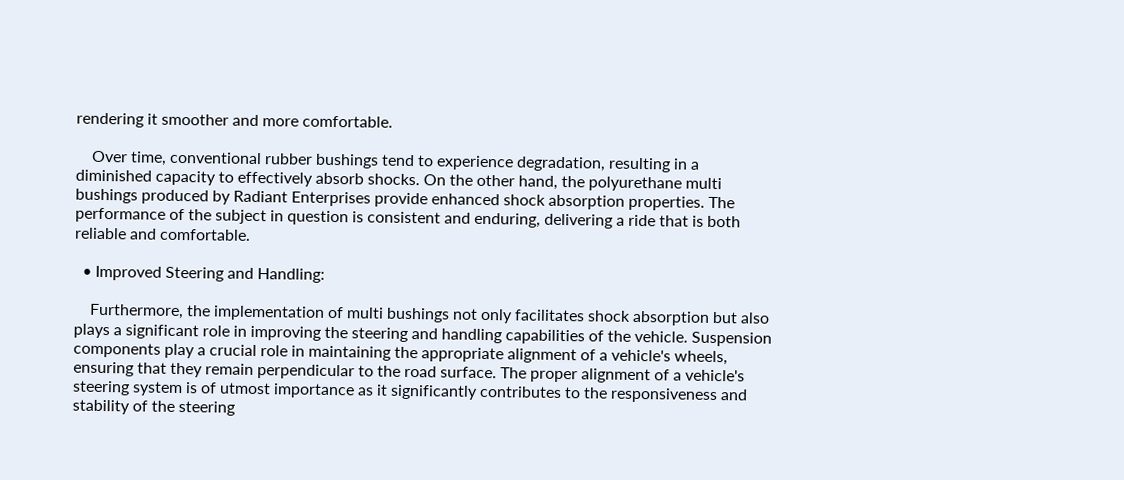rendering it smoother and more comfortable.

    Over time, conventional rubber bushings tend to experience degradation, resulting in a diminished capacity to effectively absorb shocks. On the other hand, the polyurethane multi bushings produced by Radiant Enterprises provide enhanced shock absorption properties. The performance of the subject in question is consistent and enduring, delivering a ride that is both reliable and comfortable.

  • Improved Steering and Handling:

    Furthermore, the implementation of multi bushings not only facilitates shock absorption but also plays a significant role in improving the steering and handling capabilities of the vehicle. Suspension components play a crucial role in maintaining the appropriate alignment of a vehicle's wheels, ensuring that they remain perpendicular to the road surface. The proper alignment of a vehicle's steering system is of utmost importance as it significantly contributes to the responsiveness and stability of the steering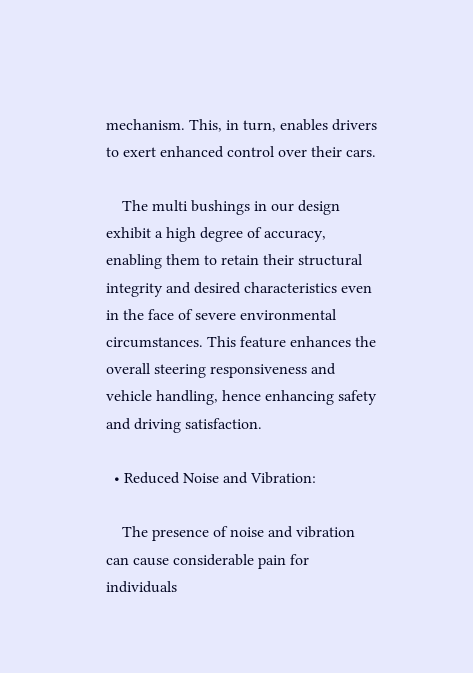mechanism. This, in turn, enables drivers to exert enhanced control over their cars.

    The multi bushings in our design exhibit a high degree of accuracy, enabling them to retain their structural integrity and desired characteristics even in the face of severe environmental circumstances. This feature enhances the overall steering responsiveness and vehicle handling, hence enhancing safety and driving satisfaction.

  • Reduced Noise and Vibration:

    The presence of noise and vibration can cause considerable pain for individuals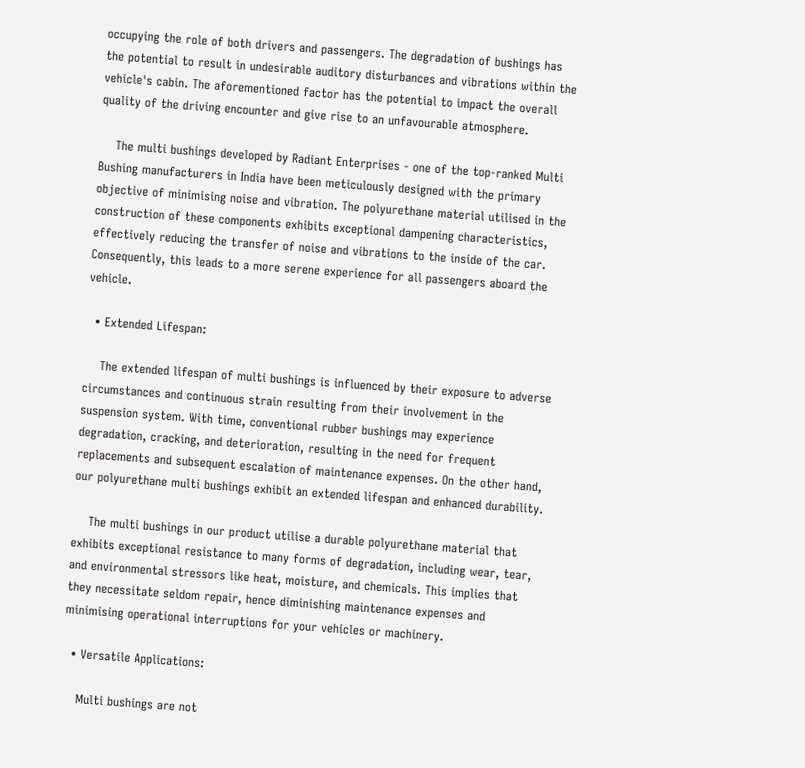occupying the role of both drivers and passengers. The degradation of bushings has the potential to result in undesirable auditory disturbances and vibrations within the vehicle's cabin. The aforementioned factor has the potential to impact the overall quality of the driving encounter and give rise to an unfavourable atmosphere.

    The multi bushings developed by Radiant Enterprises - one of the top-ranked Multi Bushing manufacturers in India have been meticulously designed with the primary objective of minimising noise and vibration. The polyurethane material utilised in the construction of these components exhibits exceptional dampening characteristics, effectively reducing the transfer of noise and vibrations to the inside of the car. Consequently, this leads to a more serene experience for all passengers aboard the vehicle.

  • Extended Lifespan:

    The extended lifespan of multi bushings is influenced by their exposure to adverse circumstances and continuous strain resulting from their involvement in the suspension system. With time, conventional rubber bushings may experience degradation, cracking, and deterioration, resulting in the need for frequent replacements and subsequent escalation of maintenance expenses. On the other hand, our polyurethane multi bushings exhibit an extended lifespan and enhanced durability.

    The multi bushings in our product utilise a durable polyurethane material that exhibits exceptional resistance to many forms of degradation, including wear, tear, and environmental stressors like heat, moisture, and chemicals. This implies that they necessitate seldom repair, hence diminishing maintenance expenses and minimising operational interruptions for your vehicles or machinery.

  • Versatile Applications:

    Multi bushings are not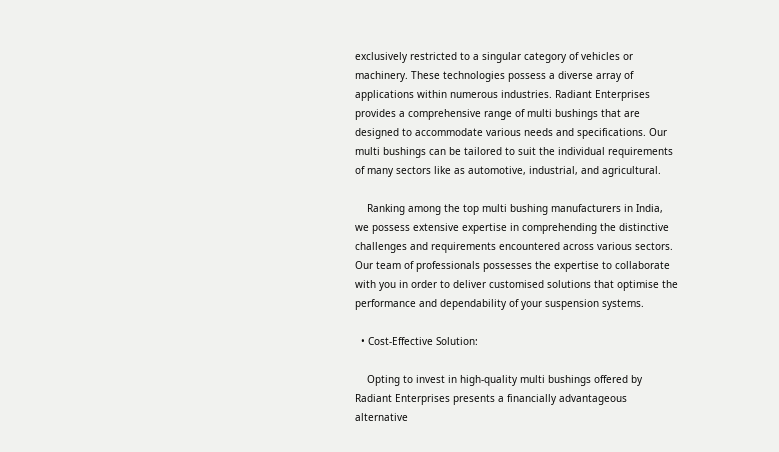exclusively restricted to a singular category of vehicles or machinery. These technologies possess a diverse array of applications within numerous industries. Radiant Enterprises provides a comprehensive range of multi bushings that are designed to accommodate various needs and specifications. Our multi bushings can be tailored to suit the individual requirements of many sectors like as automotive, industrial, and agricultural.

    Ranking among the top multi bushing manufacturers in India, we possess extensive expertise in comprehending the distinctive challenges and requirements encountered across various sectors. Our team of professionals possesses the expertise to collaborate with you in order to deliver customised solutions that optimise the performance and dependability of your suspension systems.

  • Cost-Effective Solution:

    Opting to invest in high-quality multi bushings offered by Radiant Enterprises presents a financially advantageous alternative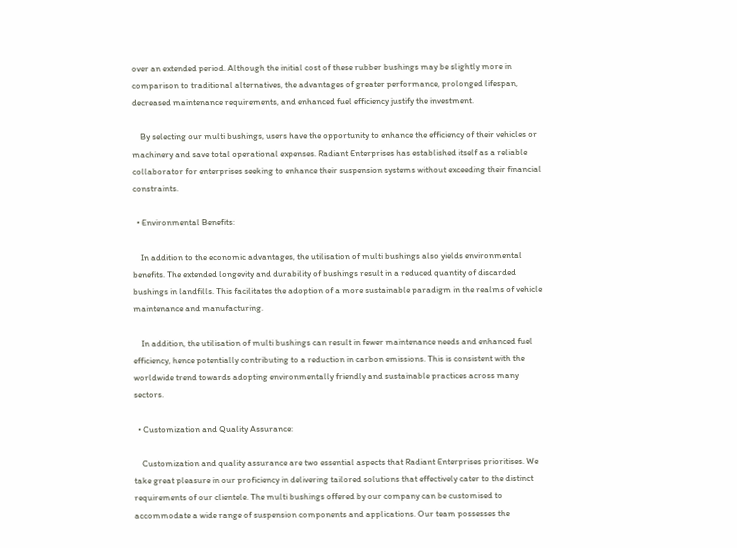over an extended period. Although the initial cost of these rubber bushings may be slightly more in comparison to traditional alternatives, the advantages of greater performance, prolonged lifespan, decreased maintenance requirements, and enhanced fuel efficiency justify the investment.

    By selecting our multi bushings, users have the opportunity to enhance the efficiency of their vehicles or machinery and save total operational expenses. Radiant Enterprises has established itself as a reliable collaborator for enterprises seeking to enhance their suspension systems without exceeding their financial constraints.

  • Environmental Benefits:

    In addition to the economic advantages, the utilisation of multi bushings also yields environmental benefits. The extended longevity and durability of bushings result in a reduced quantity of discarded bushings in landfills. This facilitates the adoption of a more sustainable paradigm in the realms of vehicle maintenance and manufacturing.

    In addition, the utilisation of multi bushings can result in fewer maintenance needs and enhanced fuel efficiency, hence potentially contributing to a reduction in carbon emissions. This is consistent with the worldwide trend towards adopting environmentally friendly and sustainable practices across many sectors.

  • Customization and Quality Assurance:

    Customization and quality assurance are two essential aspects that Radiant Enterprises prioritises. We take great pleasure in our proficiency in delivering tailored solutions that effectively cater to the distinct requirements of our clientele. The multi bushings offered by our company can be customised to accommodate a wide range of suspension components and applications. Our team possesses the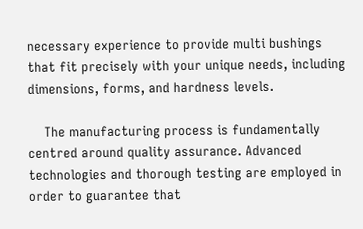necessary experience to provide multi bushings that fit precisely with your unique needs, including dimensions, forms, and hardness levels.

    The manufacturing process is fundamentally centred around quality assurance. Advanced technologies and thorough testing are employed in order to guarantee that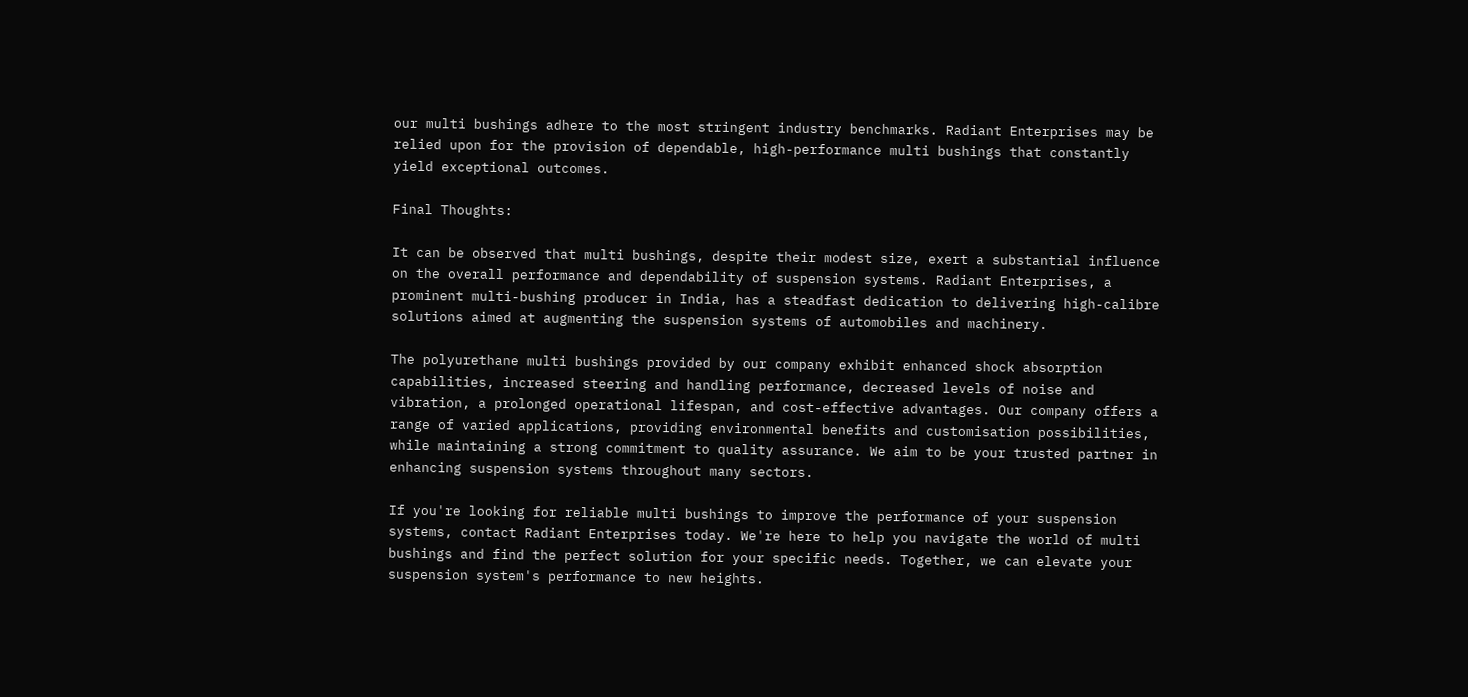our multi bushings adhere to the most stringent industry benchmarks. Radiant Enterprises may be relied upon for the provision of dependable, high-performance multi bushings that constantly yield exceptional outcomes.

Final Thoughts:

It can be observed that multi bushings, despite their modest size, exert a substantial influence on the overall performance and dependability of suspension systems. Radiant Enterprises, a prominent multi-bushing producer in India, has a steadfast dedication to delivering high-calibre solutions aimed at augmenting the suspension systems of automobiles and machinery.

The polyurethane multi bushings provided by our company exhibit enhanced shock absorption capabilities, increased steering and handling performance, decreased levels of noise and vibration, a prolonged operational lifespan, and cost-effective advantages. Our company offers a range of varied applications, providing environmental benefits and customisation possibilities, while maintaining a strong commitment to quality assurance. We aim to be your trusted partner in enhancing suspension systems throughout many sectors.

If you're looking for reliable multi bushings to improve the performance of your suspension systems, contact Radiant Enterprises today. We're here to help you navigate the world of multi bushings and find the perfect solution for your specific needs. Together, we can elevate your suspension system's performance to new heights.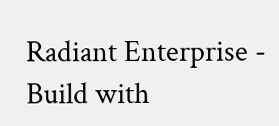Radiant Enterprise - Build with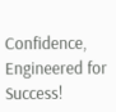Confidence, Engineered for Success!